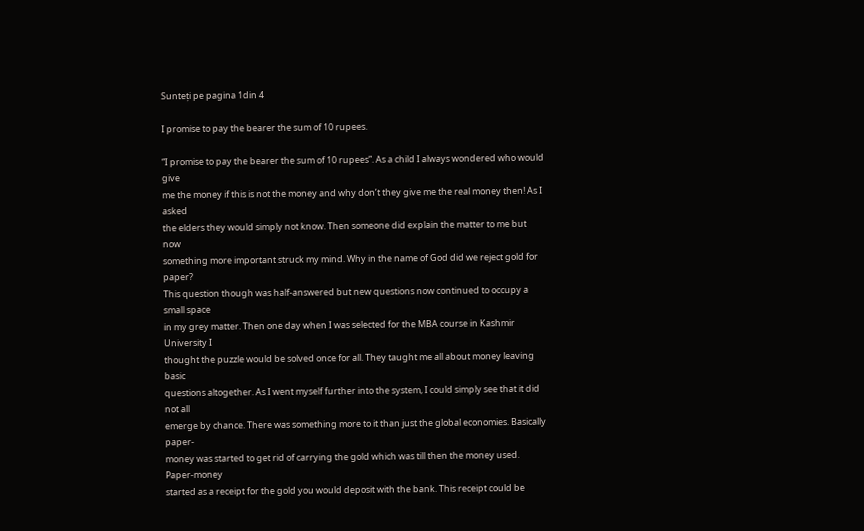Sunteți pe pagina 1din 4

I promise to pay the bearer the sum of 10 rupees.

“I promise to pay the bearer the sum of 10 rupees”. As a child I always wondered who would give
me the money if this is not the money and why don’t they give me the real money then! As I asked
the elders they would simply not know. Then someone did explain the matter to me but now
something more important struck my mind. Why in the name of God did we reject gold for paper?
This question though was half-answered but new questions now continued to occupy a small space
in my grey matter. Then one day when I was selected for the MBA course in Kashmir University I
thought the puzzle would be solved once for all. They taught me all about money leaving basic
questions altogether. As I went myself further into the system, I could simply see that it did not all
emerge by chance. There was something more to it than just the global economies. Basically paper-
money was started to get rid of carrying the gold which was till then the money used. Paper-money
started as a receipt for the gold you would deposit with the bank. This receipt could be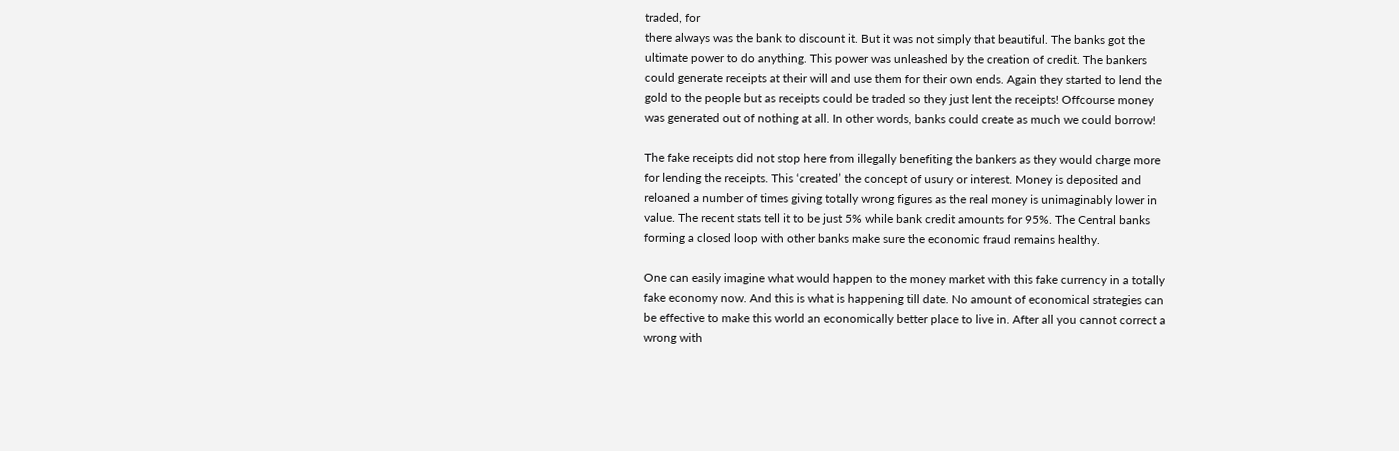traded, for
there always was the bank to discount it. But it was not simply that beautiful. The banks got the
ultimate power to do anything. This power was unleashed by the creation of credit. The bankers
could generate receipts at their will and use them for their own ends. Again they started to lend the
gold to the people but as receipts could be traded so they just lent the receipts! Offcourse money
was generated out of nothing at all. In other words, banks could create as much we could borrow!

The fake receipts did not stop here from illegally benefiting the bankers as they would charge more
for lending the receipts. This ‘created’ the concept of usury or interest. Money is deposited and
reloaned a number of times giving totally wrong figures as the real money is unimaginably lower in
value. The recent stats tell it to be just 5% while bank credit amounts for 95%. The Central banks
forming a closed loop with other banks make sure the economic fraud remains healthy.

One can easily imagine what would happen to the money market with this fake currency in a totally
fake economy now. And this is what is happening till date. No amount of economical strategies can
be effective to make this world an economically better place to live in. After all you cannot correct a
wrong with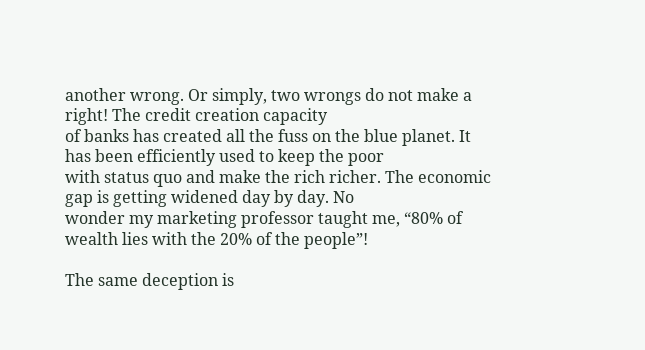another wrong. Or simply, two wrongs do not make a right! The credit creation capacity
of banks has created all the fuss on the blue planet. It has been efficiently used to keep the poor
with status quo and make the rich richer. The economic gap is getting widened day by day. No
wonder my marketing professor taught me, “80% of wealth lies with the 20% of the people”!

The same deception is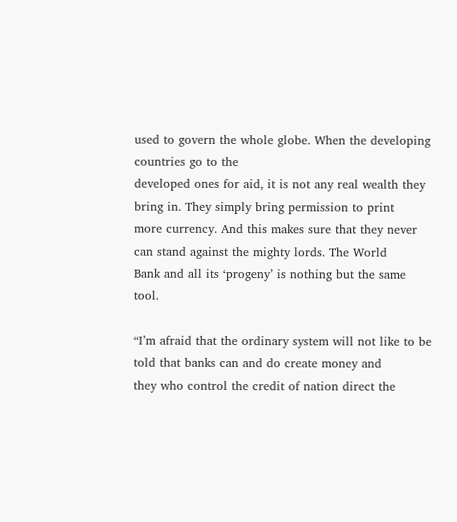used to govern the whole globe. When the developing countries go to the
developed ones for aid, it is not any real wealth they bring in. They simply bring permission to print
more currency. And this makes sure that they never can stand against the mighty lords. The World
Bank and all its ‘progeny’ is nothing but the same tool.

“I’m afraid that the ordinary system will not like to be told that banks can and do create money and
they who control the credit of nation direct the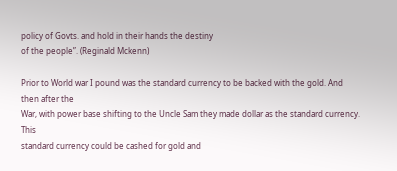policy of Govts. and hold in their hands the destiny
of the people”. (Reginald Mckenn)

Prior to World war I pound was the standard currency to be backed with the gold. And then after the
War, with power base shifting to the Uncle Sam they made dollar as the standard currency. This
standard currency could be cashed for gold and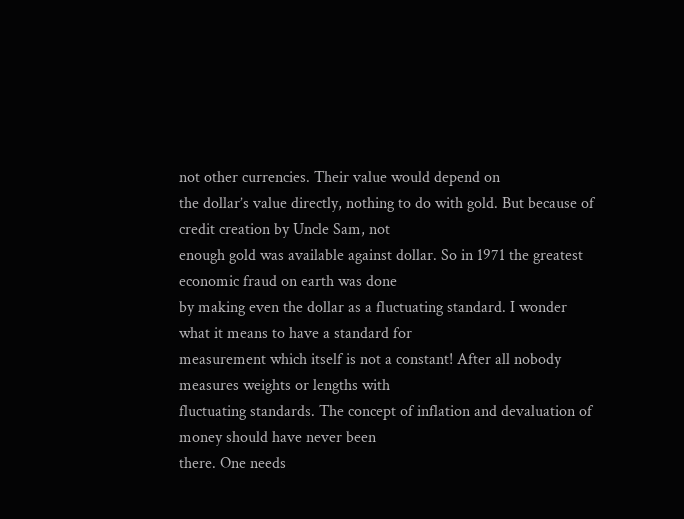not other currencies. Their value would depend on
the dollar’s value directly, nothing to do with gold. But because of credit creation by Uncle Sam, not
enough gold was available against dollar. So in 1971 the greatest economic fraud on earth was done
by making even the dollar as a fluctuating standard. I wonder what it means to have a standard for
measurement which itself is not a constant! After all nobody measures weights or lengths with
fluctuating standards. The concept of inflation and devaluation of money should have never been
there. One needs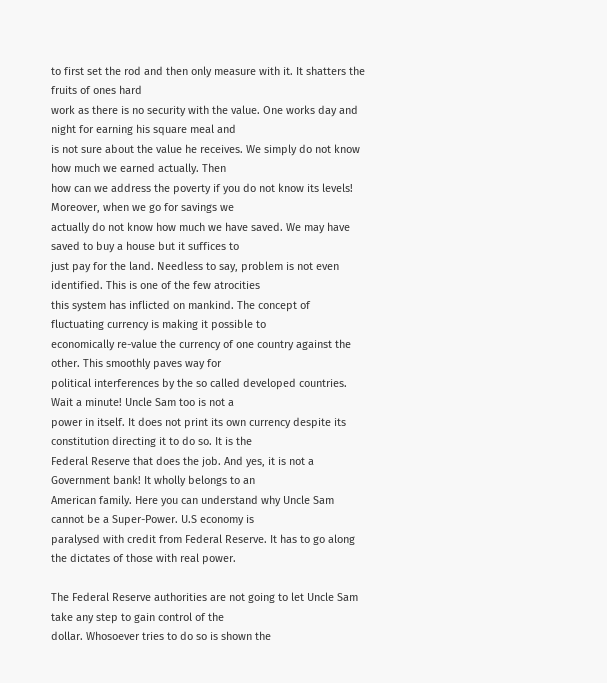to first set the rod and then only measure with it. It shatters the fruits of ones hard
work as there is no security with the value. One works day and night for earning his square meal and
is not sure about the value he receives. We simply do not know how much we earned actually. Then
how can we address the poverty if you do not know its levels! Moreover, when we go for savings we
actually do not know how much we have saved. We may have saved to buy a house but it suffices to
just pay for the land. Needless to say, problem is not even identified. This is one of the few atrocities
this system has inflicted on mankind. The concept of fluctuating currency is making it possible to
economically re-value the currency of one country against the other. This smoothly paves way for
political interferences by the so called developed countries. Wait a minute! Uncle Sam too is not a
power in itself. It does not print its own currency despite its constitution directing it to do so. It is the
Federal Reserve that does the job. And yes, it is not a Government bank! It wholly belongs to an
American family. Here you can understand why Uncle Sam cannot be a Super-Power. U.S economy is
paralysed with credit from Federal Reserve. It has to go along the dictates of those with real power.

The Federal Reserve authorities are not going to let Uncle Sam take any step to gain control of the
dollar. Whosoever tries to do so is shown the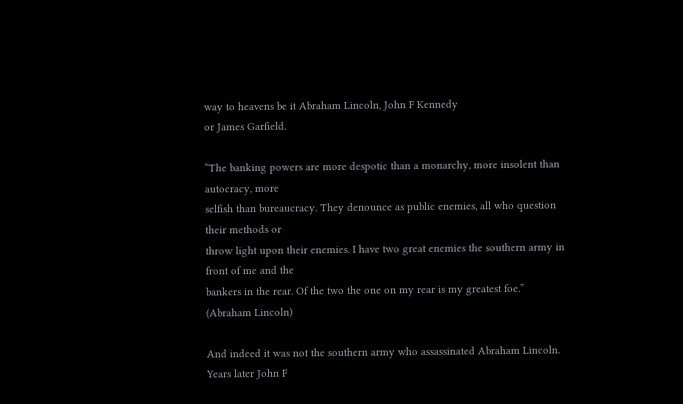way to heavens be it Abraham Lincoln, John F Kennedy
or James Garfield.

“The banking powers are more despotic than a monarchy, more insolent than autocracy, more
selfish than bureaucracy. They denounce as public enemies, all who question their methods or
throw light upon their enemies. I have two great enemies the southern army in front of me and the
bankers in the rear. Of the two the one on my rear is my greatest foe.” (Abraham Lincoln)

And indeed it was not the southern army who assassinated Abraham Lincoln. Years later John F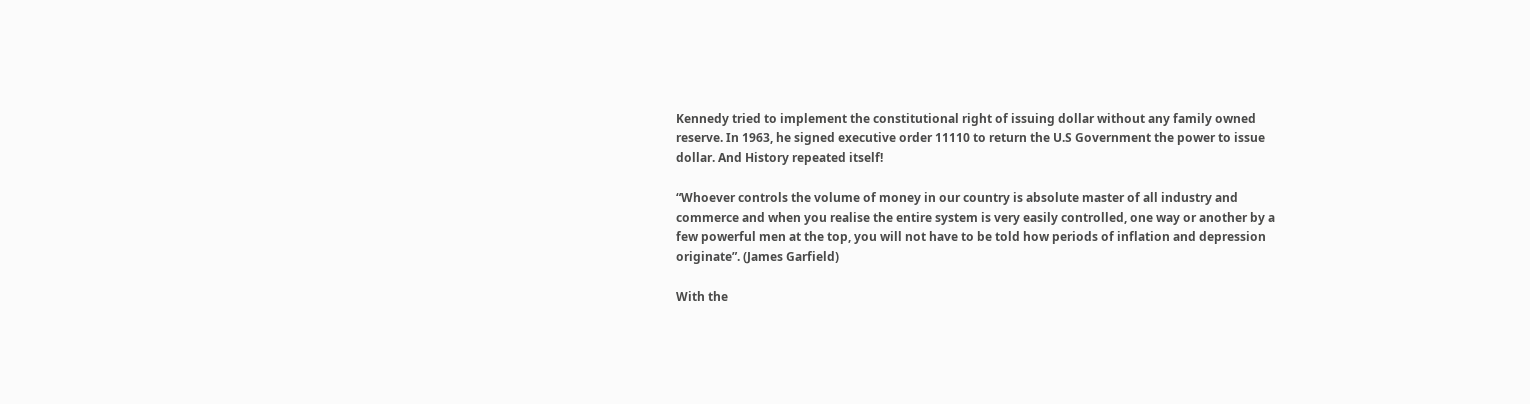Kennedy tried to implement the constitutional right of issuing dollar without any family owned
reserve. In 1963, he signed executive order 11110 to return the U.S Government the power to issue
dollar. And History repeated itself!

“Whoever controls the volume of money in our country is absolute master of all industry and
commerce and when you realise the entire system is very easily controlled, one way or another by a
few powerful men at the top, you will not have to be told how periods of inflation and depression
originate”. (James Garfield)

With the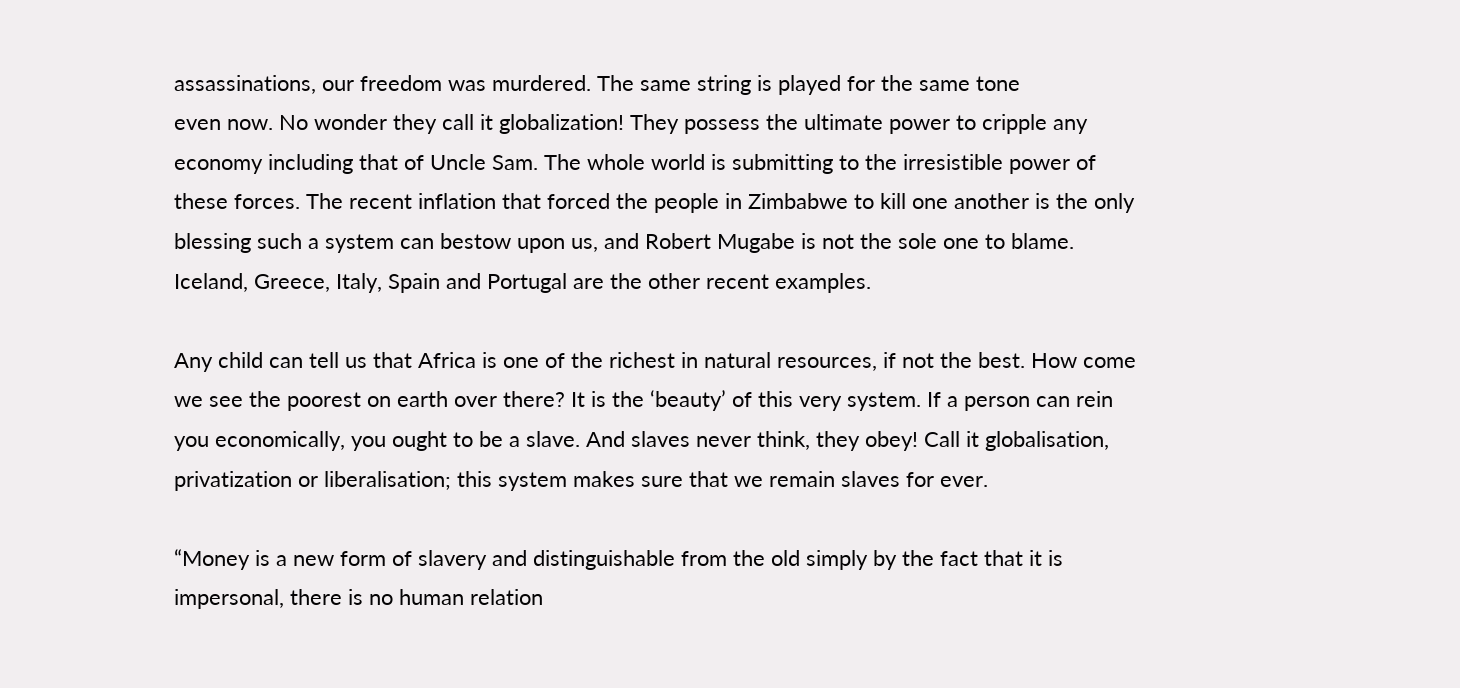assassinations, our freedom was murdered. The same string is played for the same tone
even now. No wonder they call it globalization! They possess the ultimate power to cripple any
economy including that of Uncle Sam. The whole world is submitting to the irresistible power of
these forces. The recent inflation that forced the people in Zimbabwe to kill one another is the only
blessing such a system can bestow upon us, and Robert Mugabe is not the sole one to blame.
Iceland, Greece, Italy, Spain and Portugal are the other recent examples.

Any child can tell us that Africa is one of the richest in natural resources, if not the best. How come
we see the poorest on earth over there? It is the ‘beauty’ of this very system. If a person can rein
you economically, you ought to be a slave. And slaves never think, they obey! Call it globalisation,
privatization or liberalisation; this system makes sure that we remain slaves for ever.

“Money is a new form of slavery and distinguishable from the old simply by the fact that it is
impersonal, there is no human relation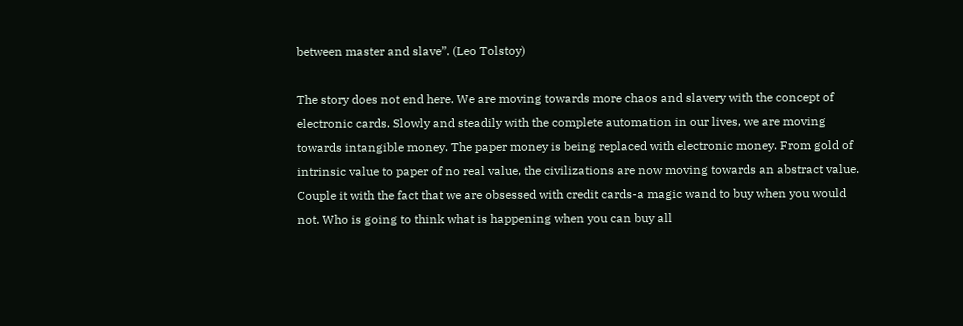between master and slave”. (Leo Tolstoy)

The story does not end here. We are moving towards more chaos and slavery with the concept of
electronic cards. Slowly and steadily with the complete automation in our lives, we are moving
towards intangible money. The paper money is being replaced with electronic money. From gold of
intrinsic value to paper of no real value, the civilizations are now moving towards an abstract value.
Couple it with the fact that we are obsessed with credit cards-a magic wand to buy when you would
not. Who is going to think what is happening when you can buy all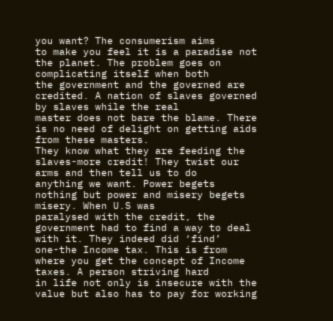you want? The consumerism aims
to make you feel it is a paradise not the planet. The problem goes on complicating itself when both
the government and the governed are credited. A nation of slaves governed by slaves while the real
master does not bare the blame. There is no need of delight on getting aids from these masters.
They know what they are feeding the slaves-more credit! They twist our arms and then tell us to do
anything we want. Power begets nothing but power and misery begets misery. When U.S was
paralysed with the credit, the government had to find a way to deal with it. They indeed did ‘find’
one-the Income tax. This is from where you get the concept of Income taxes. A person striving hard
in life not only is insecure with the value but also has to pay for working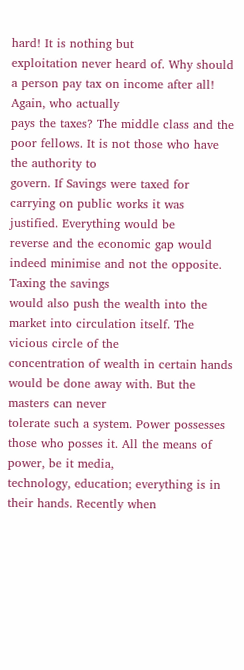hard! It is nothing but
exploitation never heard of. Why should a person pay tax on income after all! Again, who actually
pays the taxes? The middle class and the poor fellows. It is not those who have the authority to
govern. If Savings were taxed for carrying on public works it was justified. Everything would be
reverse and the economic gap would indeed minimise and not the opposite. Taxing the savings
would also push the wealth into the market into circulation itself. The vicious circle of the
concentration of wealth in certain hands would be done away with. But the masters can never
tolerate such a system. Power possesses those who posses it. All the means of power, be it media,
technology, education; everything is in their hands. Recently when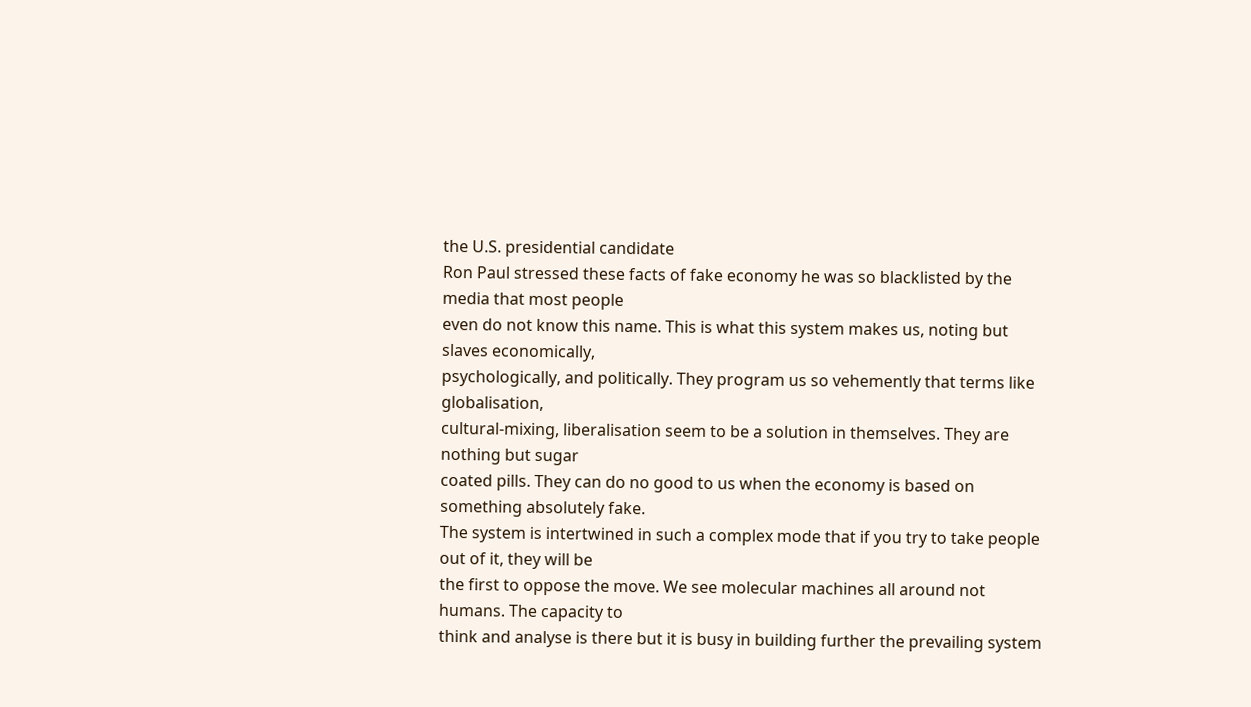the U.S. presidential candidate
Ron Paul stressed these facts of fake economy he was so blacklisted by the media that most people
even do not know this name. This is what this system makes us, noting but slaves economically,
psychologically, and politically. They program us so vehemently that terms like globalisation,
cultural-mixing, liberalisation seem to be a solution in themselves. They are nothing but sugar
coated pills. They can do no good to us when the economy is based on something absolutely fake.
The system is intertwined in such a complex mode that if you try to take people out of it, they will be
the first to oppose the move. We see molecular machines all around not humans. The capacity to
think and analyse is there but it is busy in building further the prevailing system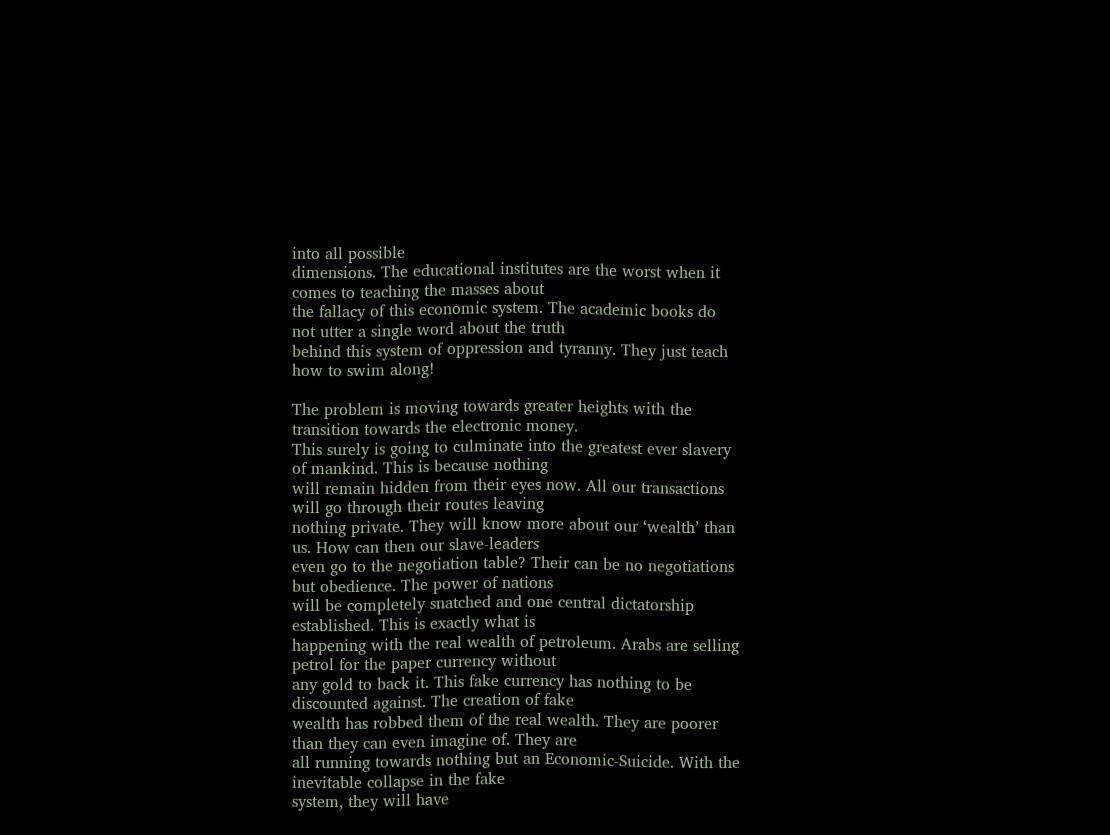into all possible
dimensions. The educational institutes are the worst when it comes to teaching the masses about
the fallacy of this economic system. The academic books do not utter a single word about the truth
behind this system of oppression and tyranny. They just teach how to swim along!

The problem is moving towards greater heights with the transition towards the electronic money.
This surely is going to culminate into the greatest ever slavery of mankind. This is because nothing
will remain hidden from their eyes now. All our transactions will go through their routes leaving
nothing private. They will know more about our ‘wealth’ than us. How can then our slave-leaders
even go to the negotiation table? Their can be no negotiations but obedience. The power of nations
will be completely snatched and one central dictatorship established. This is exactly what is
happening with the real wealth of petroleum. Arabs are selling petrol for the paper currency without
any gold to back it. This fake currency has nothing to be discounted against. The creation of fake
wealth has robbed them of the real wealth. They are poorer than they can even imagine of. They are
all running towards nothing but an Economic-Suicide. With the inevitable collapse in the fake
system, they will have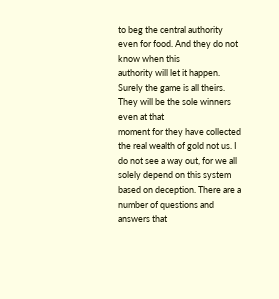to beg the central authority even for food. And they do not know when this
authority will let it happen. Surely the game is all theirs. They will be the sole winners even at that
moment for they have collected the real wealth of gold not us. I do not see a way out, for we all
solely depend on this system based on deception. There are a number of questions and answers that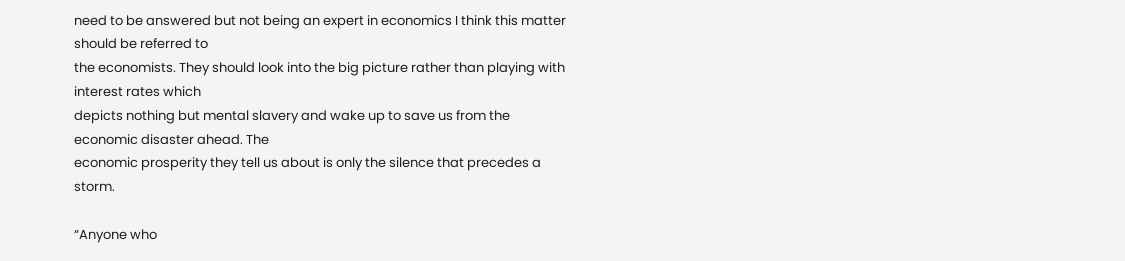need to be answered but not being an expert in economics I think this matter should be referred to
the economists. They should look into the big picture rather than playing with interest rates which
depicts nothing but mental slavery and wake up to save us from the economic disaster ahead. The
economic prosperity they tell us about is only the silence that precedes a storm.

“Anyone who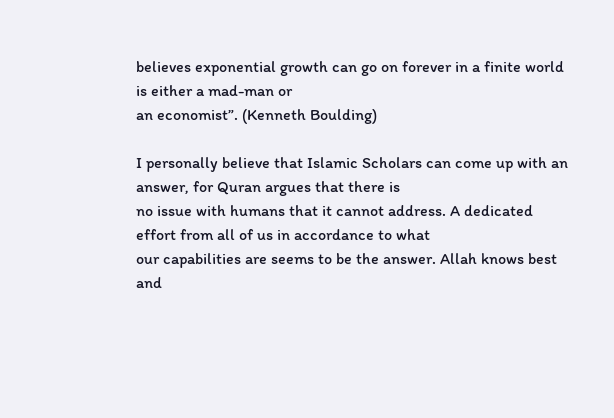believes exponential growth can go on forever in a finite world is either a mad-man or
an economist”. (Kenneth Boulding)

I personally believe that Islamic Scholars can come up with an answer, for Quran argues that there is
no issue with humans that it cannot address. A dedicated effort from all of us in accordance to what
our capabilities are seems to be the answer. Allah knows best and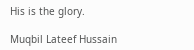His is the glory.

Muqbil Lateef Hussain